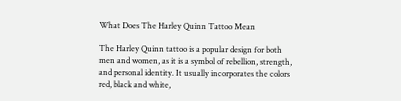What Does The Harley Quinn Tattoo Mean

The Harley Quinn tattoo is a popular design for both men and women, as it is a symbol of rebellion, strength, and personal identity. It usually incorporates the colors red, black and white,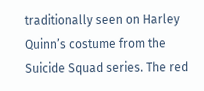traditionally seen on Harley Quinn’s costume from the Suicide Squad series. The red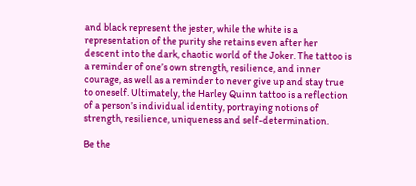and black represent the jester, while the white is a representation of the purity she retains even after her descent into the dark, chaotic world of the Joker. The tattoo is a reminder of one’s own strength, resilience, and inner courage, as well as a reminder to never give up and stay true to oneself. Ultimately, the Harley Quinn tattoo is a reflection of a person’s individual identity, portraying notions of strength, resilience, uniqueness and self-determination.

Be the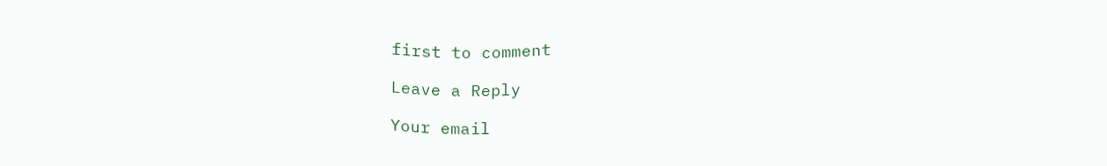first to comment

Leave a Reply

Your email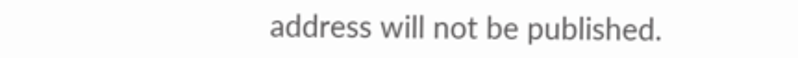address will not be published.